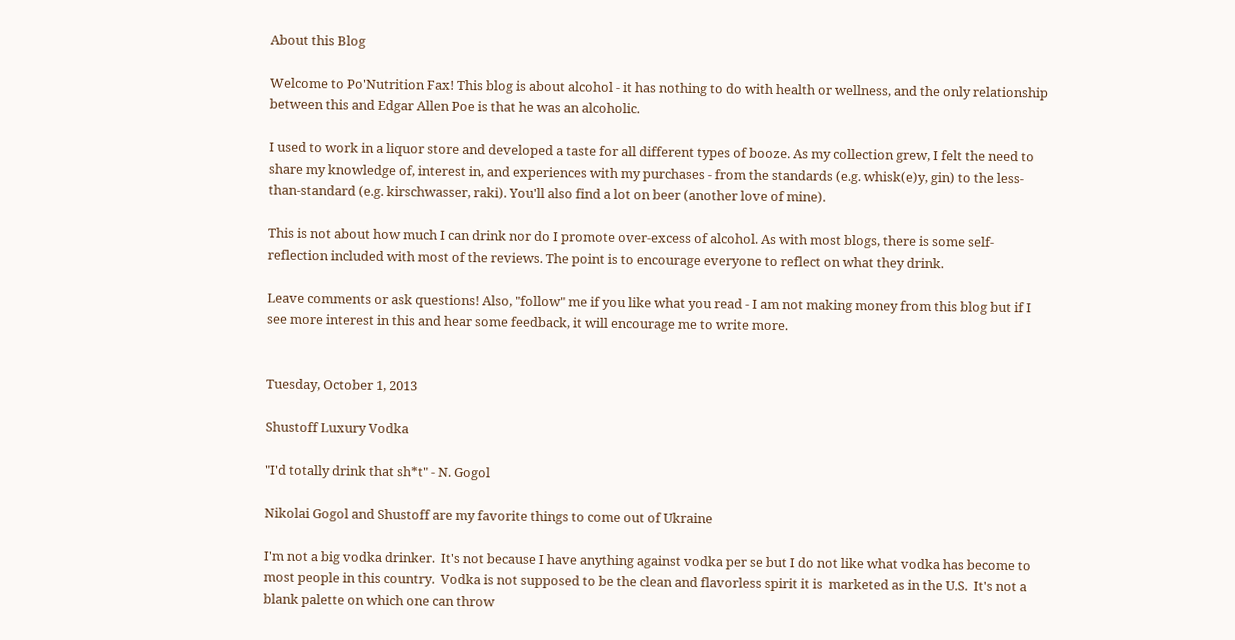About this Blog

Welcome to Po'Nutrition Fax! This blog is about alcohol - it has nothing to do with health or wellness, and the only relationship between this and Edgar Allen Poe is that he was an alcoholic.

I used to work in a liquor store and developed a taste for all different types of booze. As my collection grew, I felt the need to share my knowledge of, interest in, and experiences with my purchases - from the standards (e.g. whisk(e)y, gin) to the less-than-standard (e.g. kirschwasser, raki). You'll also find a lot on beer (another love of mine).

This is not about how much I can drink nor do I promote over-excess of alcohol. As with most blogs, there is some self-reflection included with most of the reviews. The point is to encourage everyone to reflect on what they drink.

Leave comments or ask questions! Also, "follow" me if you like what you read - I am not making money from this blog but if I see more interest in this and hear some feedback, it will encourage me to write more.


Tuesday, October 1, 2013

Shustoff Luxury Vodka

"I'd totally drink that sh*t" - N. Gogol

Nikolai Gogol and Shustoff are my favorite things to come out of Ukraine

I'm not a big vodka drinker.  It's not because I have anything against vodka per se but I do not like what vodka has become to most people in this country.  Vodka is not supposed to be the clean and flavorless spirit it is  marketed as in the U.S.  It's not a blank palette on which one can throw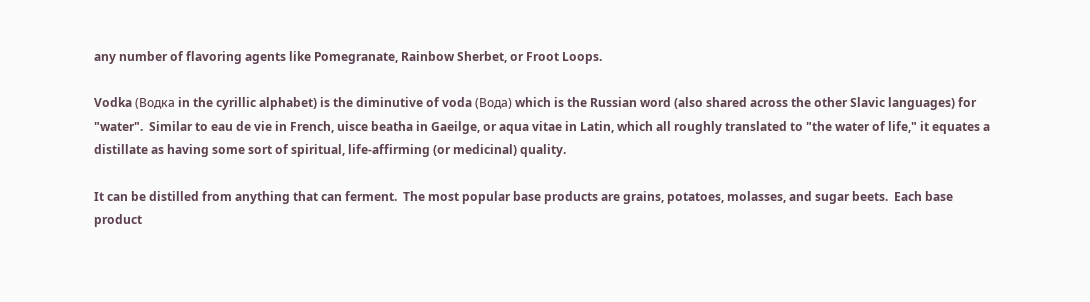any number of flavoring agents like Pomegranate, Rainbow Sherbet, or Froot Loops.

Vodka (Водка in the cyrillic alphabet) is the diminutive of voda (Вода) which is the Russian word (also shared across the other Slavic languages) for "water".  Similar to eau de vie in French, uisce beatha in Gaeilge, or aqua vitae in Latin, which all roughly translated to "the water of life," it equates a distillate as having some sort of spiritual, life-affirming (or medicinal) quality.

It can be distilled from anything that can ferment.  The most popular base products are grains, potatoes, molasses, and sugar beets.  Each base product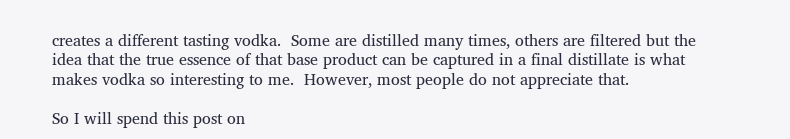creates a different tasting vodka.  Some are distilled many times, others are filtered but the idea that the true essence of that base product can be captured in a final distillate is what makes vodka so interesting to me.  However, most people do not appreciate that.

So I will spend this post on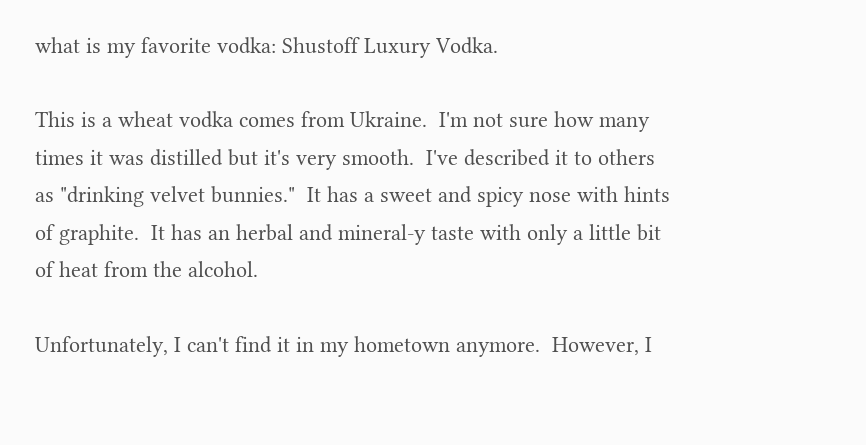what is my favorite vodka: Shustoff Luxury Vodka.

This is a wheat vodka comes from Ukraine.  I'm not sure how many times it was distilled but it's very smooth.  I've described it to others as "drinking velvet bunnies."  It has a sweet and spicy nose with hints of graphite.  It has an herbal and mineral-y taste with only a little bit of heat from the alcohol.

Unfortunately, I can't find it in my hometown anymore.  However, I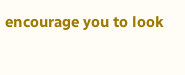encourage you to look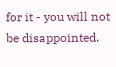for it - you will not be disappointed.